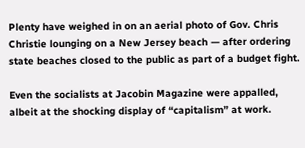Plenty have weighed in on an aerial photo of Gov. Chris Christie lounging on a New Jersey beach — after ordering state beaches closed to the public as part of a budget fight.

Even the socialists at Jacobin Magazine were appalled, albeit at the shocking display of “capitalism” at work.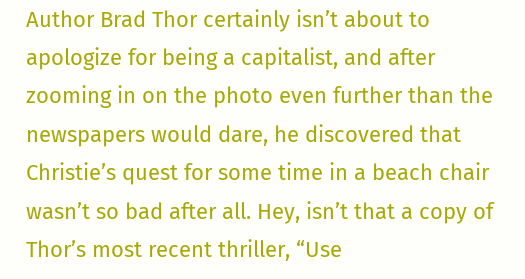Author Brad Thor certainly isn’t about to apologize for being a capitalist, and after zooming in on the photo even further than the newspapers would dare, he discovered that Christie’s quest for some time in a beach chair wasn’t so bad after all. Hey, isn’t that a copy of Thor’s most recent thriller, “Use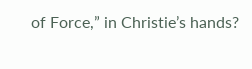of Force,” in Christie’s hands?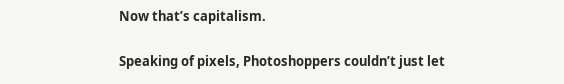Now that’s capitalism.

Speaking of pixels, Photoshoppers couldn’t just let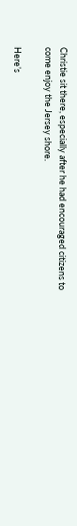Christie sit there, especially after he had encouraged citizens to come enjoy the Jersey shore.

Here’s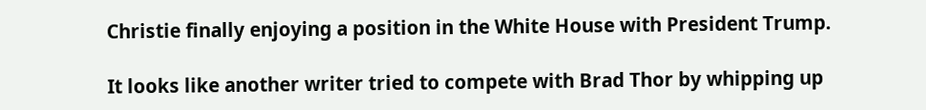Christie finally enjoying a position in the White House with President Trump.

It looks like another writer tried to compete with Brad Thor by whipping up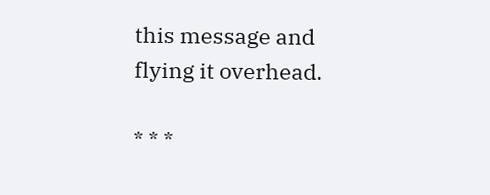this message and flying it overhead.

* * *